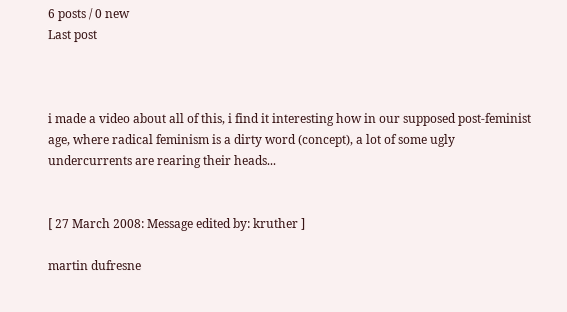6 posts / 0 new
Last post



i made a video about all of this, i find it interesting how in our supposed post-feminist age, where radical feminism is a dirty word (concept), a lot of some ugly undercurrents are rearing their heads...


[ 27 March 2008: Message edited by: kruther ]

martin dufresne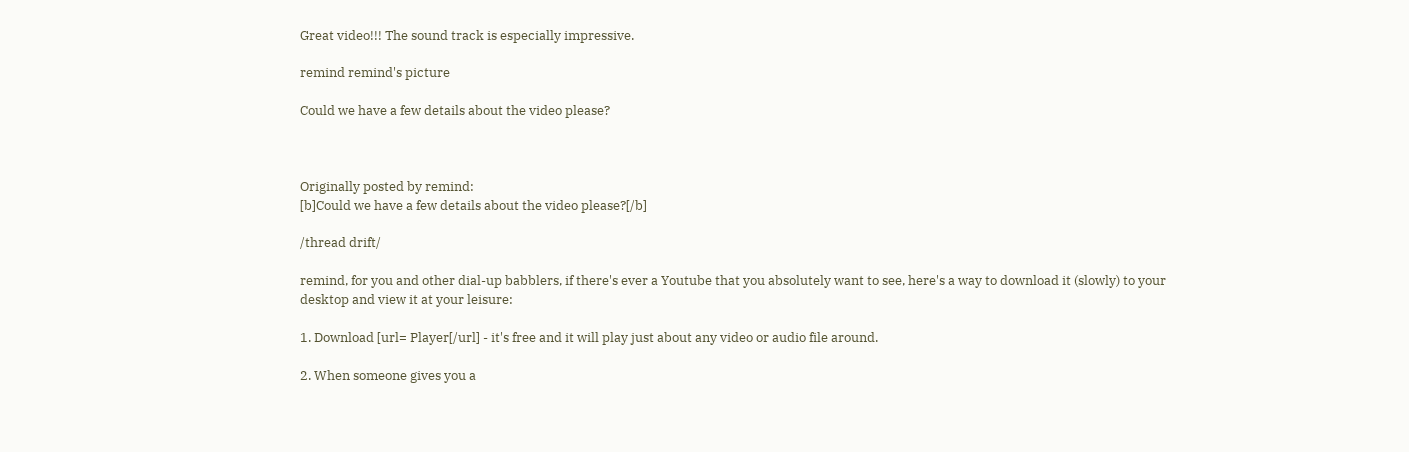Great video!!! The sound track is especially impressive.

remind remind's picture

Could we have a few details about the video please?



Originally posted by remind:
[b]Could we have a few details about the video please?[/b]

/thread drift/

remind, for you and other dial-up babblers, if there's ever a Youtube that you absolutely want to see, here's a way to download it (slowly) to your desktop and view it at your leisure:

1. Download [url= Player[/url] - it's free and it will play just about any video or audio file around.

2. When someone gives you a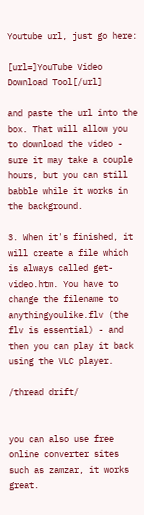Youtube url, just go here:

[url=]YouTube Video Download Tool[/url]

and paste the url into the box. That will allow you to download the video - sure it may take a couple hours, but you can still babble while it works in the background.

3. When it's finished, it will create a file which is always called get-video.htm. You have to change the filename to anythingyoulike.flv (the flv is essential) - and then you can play it back using the VLC player.

/thread drift/


you can also use free online converter sites such as zamzar, it works great.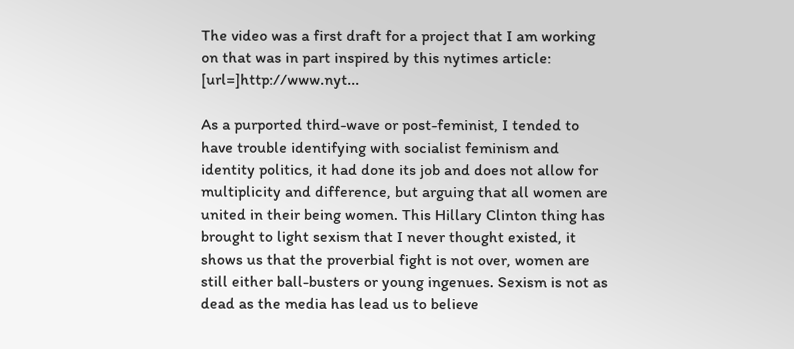The video was a first draft for a project that I am working on that was in part inspired by this nytimes article: [url=]http://www.nyt...

As a purported third-wave or post-feminist, I tended to have trouble identifying with socialist feminism and identity politics, it had done its job and does not allow for multiplicity and difference, but arguing that all women are united in their being women. This Hillary Clinton thing has brought to light sexism that I never thought existed, it shows us that the proverbial fight is not over, women are still either ball-busters or young ingenues. Sexism is not as dead as the media has lead us to believe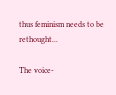thus feminism needs to be rethought...

The voice-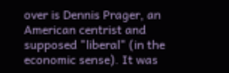over is Dennis Prager, an American centrist and supposed "liberal" (in the economic sense). It was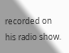recorded on his radio show.